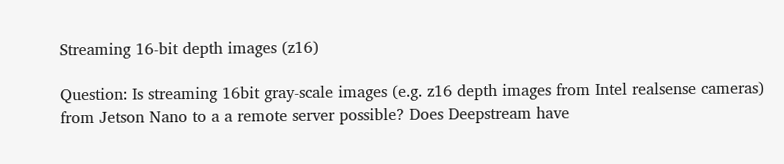Streaming 16-bit depth images (z16)

Question: Is streaming 16bit gray-scale images (e.g. z16 depth images from Intel realsense cameras) from Jetson Nano to a a remote server possible? Does Deepstream have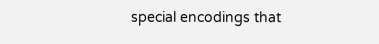special encodings that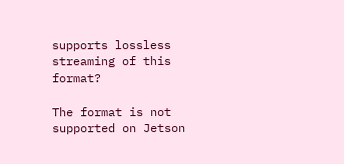supports lossless streaming of this format?

The format is not supported on Jetson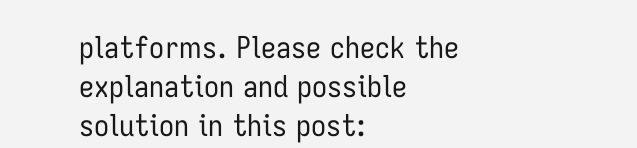platforms. Please check the explanation and possible solution in this post: